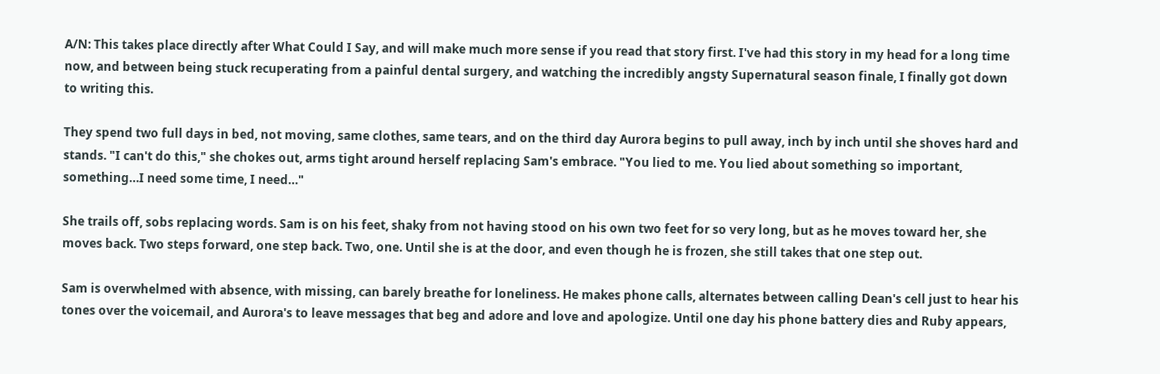A/N: This takes place directly after What Could I Say, and will make much more sense if you read that story first. I've had this story in my head for a long time now, and between being stuck recuperating from a painful dental surgery, and watching the incredibly angsty Supernatural season finale, I finally got down to writing this.

They spend two full days in bed, not moving, same clothes, same tears, and on the third day Aurora begins to pull away, inch by inch until she shoves hard and stands. "I can't do this," she chokes out, arms tight around herself replacing Sam's embrace. "You lied to me. You lied about something so important, something…I need some time, I need…"

She trails off, sobs replacing words. Sam is on his feet, shaky from not having stood on his own two feet for so very long, but as he moves toward her, she moves back. Two steps forward, one step back. Two, one. Until she is at the door, and even though he is frozen, she still takes that one step out.

Sam is overwhelmed with absence, with missing, can barely breathe for loneliness. He makes phone calls, alternates between calling Dean's cell just to hear his tones over the voicemail, and Aurora's to leave messages that beg and adore and love and apologize. Until one day his phone battery dies and Ruby appears,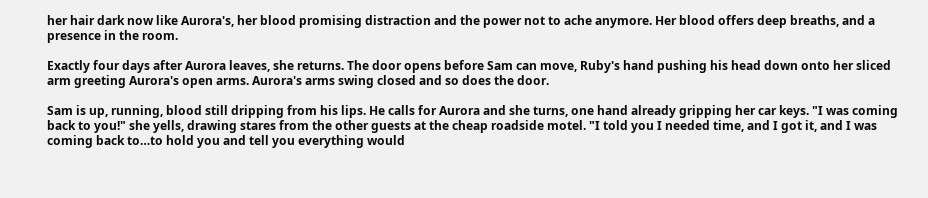her hair dark now like Aurora's, her blood promising distraction and the power not to ache anymore. Her blood offers deep breaths, and a presence in the room.

Exactly four days after Aurora leaves, she returns. The door opens before Sam can move, Ruby's hand pushing his head down onto her sliced arm greeting Aurora's open arms. Aurora's arms swing closed and so does the door.

Sam is up, running, blood still dripping from his lips. He calls for Aurora and she turns, one hand already gripping her car keys. "I was coming back to you!" she yells, drawing stares from the other guests at the cheap roadside motel. "I told you I needed time, and I got it, and I was coming back to…to hold you and tell you everything would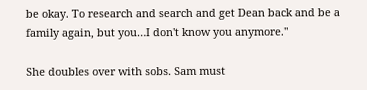be okay. To research and search and get Dean back and be a family again, but you…I don't know you anymore."

She doubles over with sobs. Sam must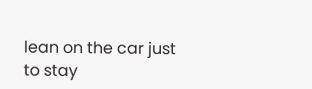lean on the car just to stay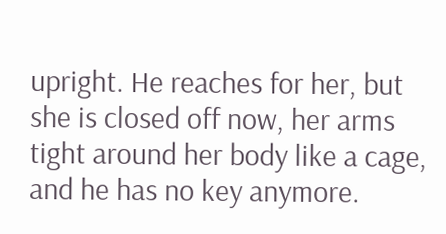upright. He reaches for her, but she is closed off now, her arms tight around her body like a cage, and he has no key anymore.